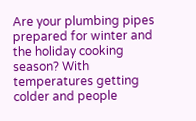Are your plumbing pipes prepared for winter and the holiday cooking season? With temperatures getting colder and people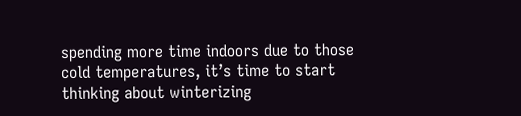spending more time indoors due to those cold temperatures, it’s time to start thinking about winterizing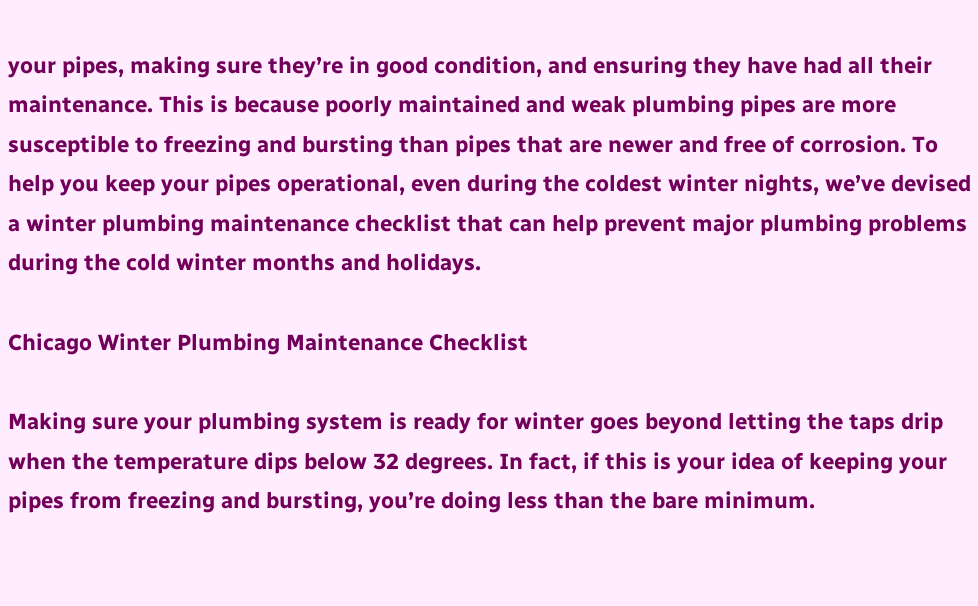your pipes, making sure they’re in good condition, and ensuring they have had all their maintenance. This is because poorly maintained and weak plumbing pipes are more susceptible to freezing and bursting than pipes that are newer and free of corrosion. To help you keep your pipes operational, even during the coldest winter nights, we’ve devised a winter plumbing maintenance checklist that can help prevent major plumbing problems during the cold winter months and holidays.

Chicago Winter Plumbing Maintenance Checklist

Making sure your plumbing system is ready for winter goes beyond letting the taps drip when the temperature dips below 32 degrees. In fact, if this is your idea of keeping your pipes from freezing and bursting, you’re doing less than the bare minimum.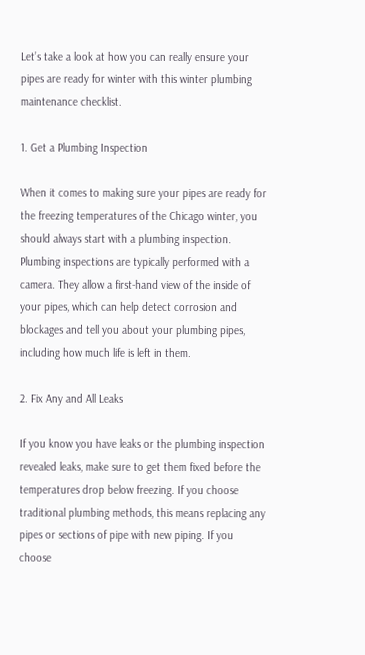Let’s take a look at how you can really ensure your pipes are ready for winter with this winter plumbing maintenance checklist.

1. Get a Plumbing Inspection

When it comes to making sure your pipes are ready for the freezing temperatures of the Chicago winter, you should always start with a plumbing inspection. Plumbing inspections are typically performed with a camera. They allow a first-hand view of the inside of your pipes, which can help detect corrosion and blockages and tell you about your plumbing pipes, including how much life is left in them.

2. Fix Any and All Leaks

If you know you have leaks or the plumbing inspection revealed leaks, make sure to get them fixed before the temperatures drop below freezing. If you choose traditional plumbing methods, this means replacing any pipes or sections of pipe with new piping. If you choose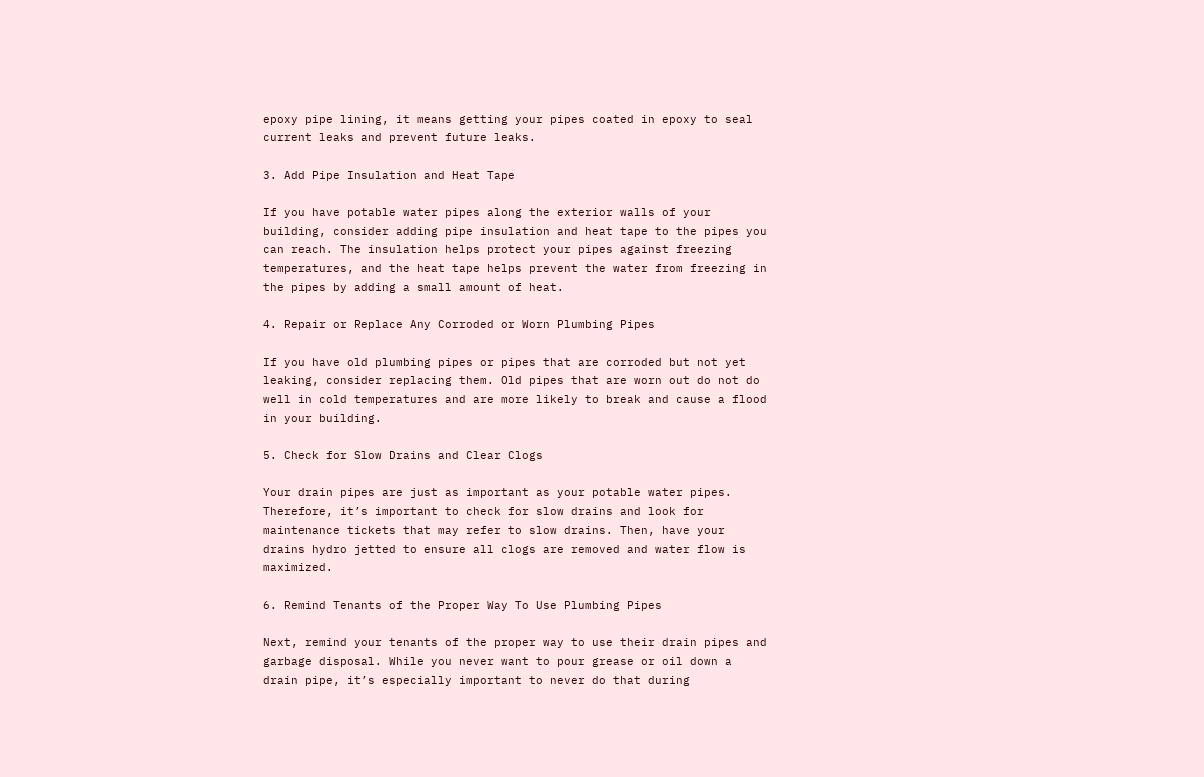epoxy pipe lining, it means getting your pipes coated in epoxy to seal current leaks and prevent future leaks.

3. Add Pipe Insulation and Heat Tape

If you have potable water pipes along the exterior walls of your building, consider adding pipe insulation and heat tape to the pipes you can reach. The insulation helps protect your pipes against freezing temperatures, and the heat tape helps prevent the water from freezing in the pipes by adding a small amount of heat.

4. Repair or Replace Any Corroded or Worn Plumbing Pipes

If you have old plumbing pipes or pipes that are corroded but not yet leaking, consider replacing them. Old pipes that are worn out do not do well in cold temperatures and are more likely to break and cause a flood in your building.

5. Check for Slow Drains and Clear Clogs

Your drain pipes are just as important as your potable water pipes. Therefore, it’s important to check for slow drains and look for maintenance tickets that may refer to slow drains. Then, have your drains hydro jetted to ensure all clogs are removed and water flow is maximized.

6. Remind Tenants of the Proper Way To Use Plumbing Pipes

Next, remind your tenants of the proper way to use their drain pipes and garbage disposal. While you never want to pour grease or oil down a drain pipe, it’s especially important to never do that during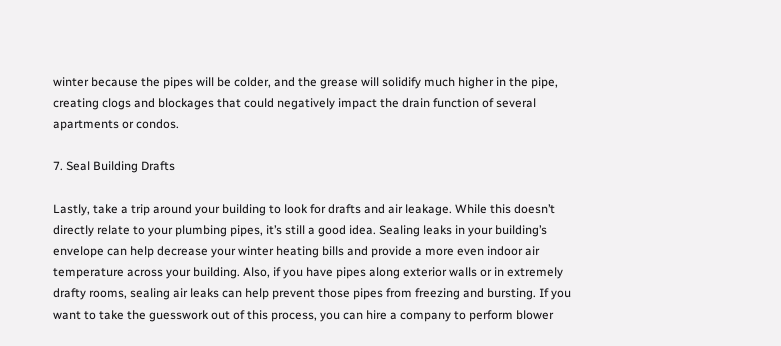winter because the pipes will be colder, and the grease will solidify much higher in the pipe, creating clogs and blockages that could negatively impact the drain function of several apartments or condos.

7. Seal Building Drafts

Lastly, take a trip around your building to look for drafts and air leakage. While this doesn’t directly relate to your plumbing pipes, it’s still a good idea. Sealing leaks in your building’s envelope can help decrease your winter heating bills and provide a more even indoor air temperature across your building. Also, if you have pipes along exterior walls or in extremely drafty rooms, sealing air leaks can help prevent those pipes from freezing and bursting. If you want to take the guesswork out of this process, you can hire a company to perform blower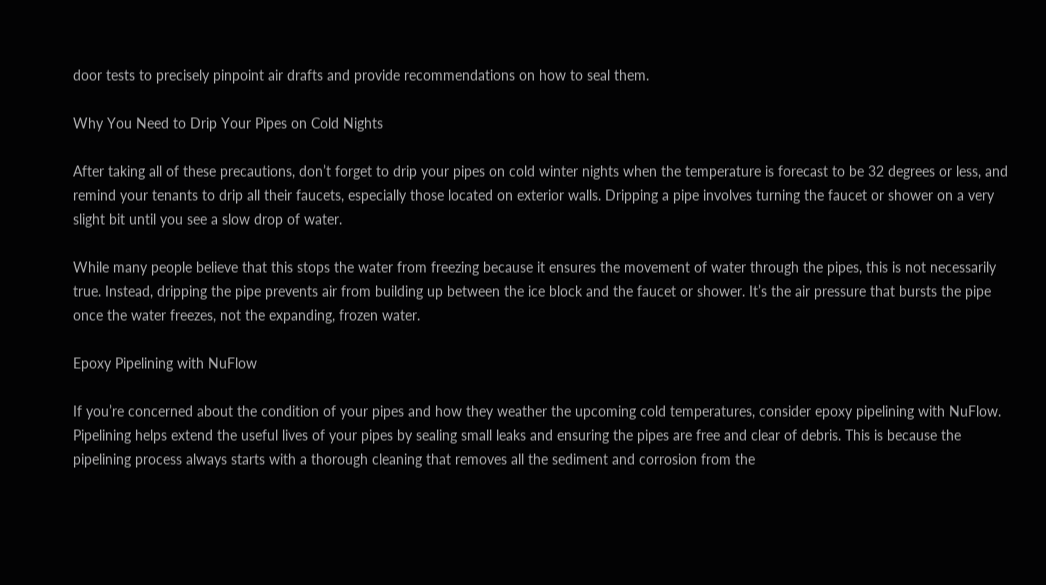door tests to precisely pinpoint air drafts and provide recommendations on how to seal them.

Why You Need to Drip Your Pipes on Cold Nights

After taking all of these precautions, don’t forget to drip your pipes on cold winter nights when the temperature is forecast to be 32 degrees or less, and remind your tenants to drip all their faucets, especially those located on exterior walls. Dripping a pipe involves turning the faucet or shower on a very slight bit until you see a slow drop of water.

While many people believe that this stops the water from freezing because it ensures the movement of water through the pipes, this is not necessarily true. Instead, dripping the pipe prevents air from building up between the ice block and the faucet or shower. It’s the air pressure that bursts the pipe once the water freezes, not the expanding, frozen water.

Epoxy Pipelining with NuFlow

If you’re concerned about the condition of your pipes and how they weather the upcoming cold temperatures, consider epoxy pipelining with NuFlow. Pipelining helps extend the useful lives of your pipes by sealing small leaks and ensuring the pipes are free and clear of debris. This is because the pipelining process always starts with a thorough cleaning that removes all the sediment and corrosion from the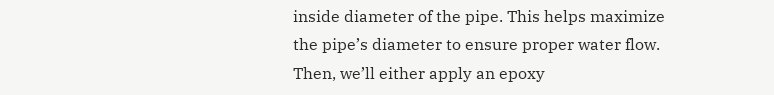inside diameter of the pipe. This helps maximize the pipe’s diameter to ensure proper water flow. Then, we’ll either apply an epoxy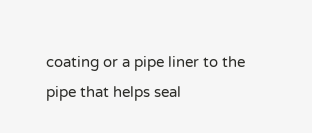coating or a pipe liner to the pipe that helps seal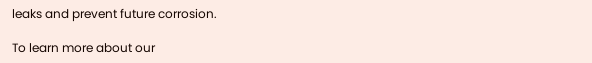leaks and prevent future corrosion.

To learn more about our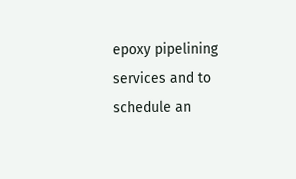epoxy pipelining services and to schedule an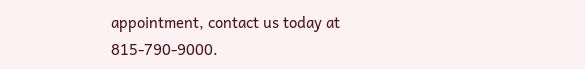appointment, contact us today at 815-790-9000.